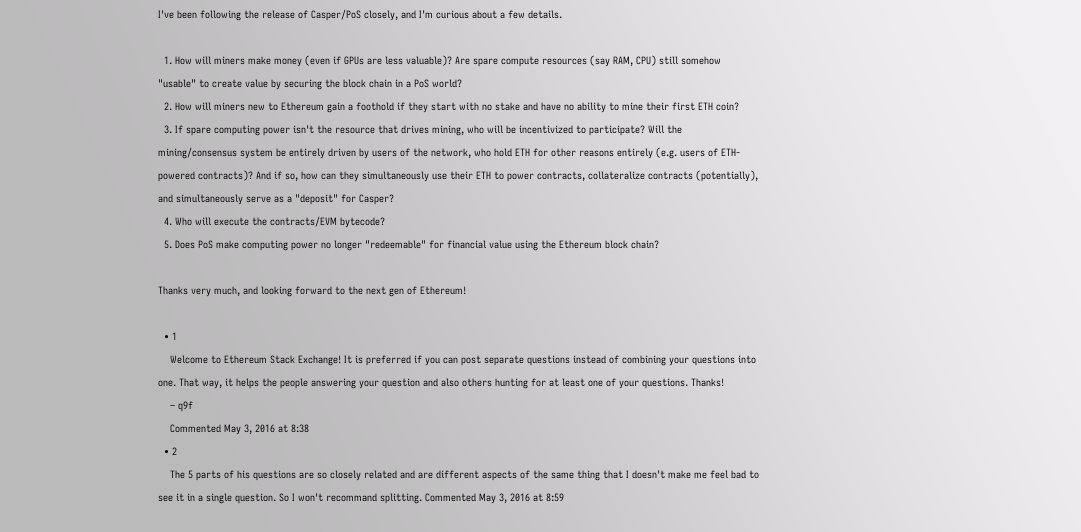I've been following the release of Casper/PoS closely, and I'm curious about a few details.

  1. How will miners make money (even if GPUs are less valuable)? Are spare compute resources (say RAM, CPU) still somehow "usable" to create value by securing the block chain in a PoS world?
  2. How will miners new to Ethereum gain a foothold if they start with no stake and have no ability to mine their first ETH coin?
  3. If spare computing power isn't the resource that drives mining, who will be incentivized to participate? Will the mining/consensus system be entirely driven by users of the network, who hold ETH for other reasons entirely (e.g. users of ETH-powered contracts)? And if so, how can they simultaneously use their ETH to power contracts, collateralize contracts (potentially), and simultaneously serve as a "deposit" for Casper?
  4. Who will execute the contracts/EVM bytecode?
  5. Does PoS make computing power no longer "redeemable" for financial value using the Ethereum block chain?

Thanks very much, and looking forward to the next gen of Ethereum!

  • 1
    Welcome to Ethereum Stack Exchange! It is preferred if you can post separate questions instead of combining your questions into one. That way, it helps the people answering your question and also others hunting for at least one of your questions. Thanks!
    – q9f
    Commented May 3, 2016 at 8:38
  • 2
    The 5 parts of his questions are so closely related and are different aspects of the same thing that I doesn't make me feel bad to see it in a single question. So I won't recommand splitting. Commented May 3, 2016 at 8:59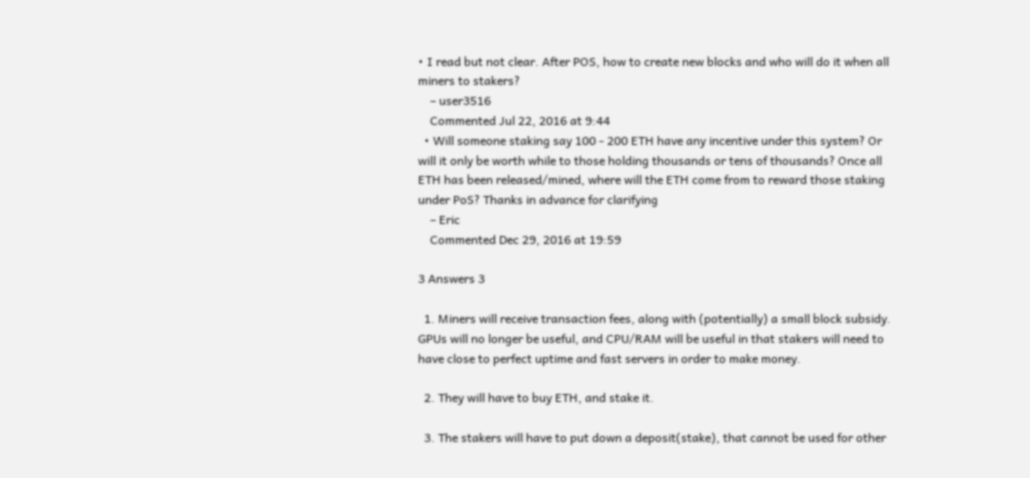• I read but not clear. After POS, how to create new blocks and who will do it when all miners to stakers?
    – user3516
    Commented Jul 22, 2016 at 9:44
  • Will someone staking say 100 - 200 ETH have any incentive under this system? Or will it only be worth while to those holding thousands or tens of thousands? Once all ETH has been released/mined, where will the ETH come from to reward those staking under PoS? Thanks in advance for clarifying
    – Eric
    Commented Dec 29, 2016 at 19:59

3 Answers 3

  1. Miners will receive transaction fees, along with (potentially) a small block subsidy. GPUs will no longer be useful, and CPU/RAM will be useful in that stakers will need to have close to perfect uptime and fast servers in order to make money.

  2. They will have to buy ETH, and stake it.

  3. The stakers will have to put down a deposit(stake), that cannot be used for other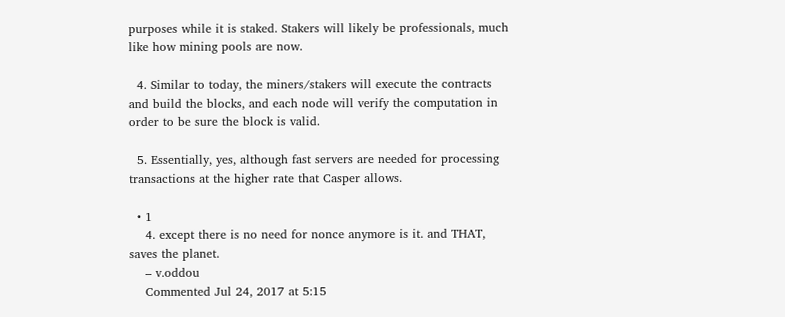purposes while it is staked. Stakers will likely be professionals, much like how mining pools are now.

  4. Similar to today, the miners/stakers will execute the contracts and build the blocks, and each node will verify the computation in order to be sure the block is valid.

  5. Essentially, yes, although fast servers are needed for processing transactions at the higher rate that Casper allows.

  • 1
    4. except there is no need for nonce anymore is it. and THAT, saves the planet.
    – v.oddou
    Commented Jul 24, 2017 at 5:15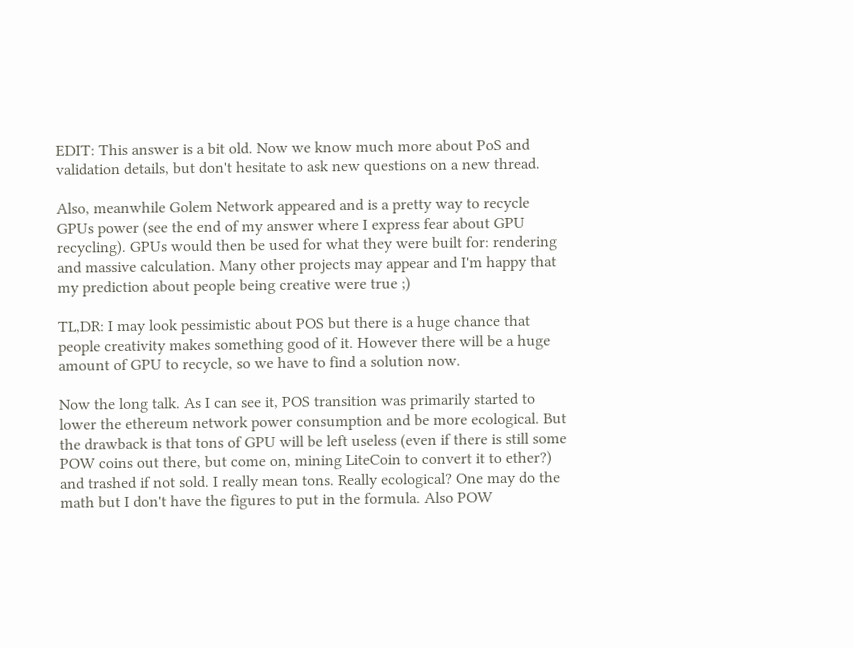EDIT: This answer is a bit old. Now we know much more about PoS and validation details, but don't hesitate to ask new questions on a new thread.

Also, meanwhile Golem Network appeared and is a pretty way to recycle GPUs power (see the end of my answer where I express fear about GPU recycling). GPUs would then be used for what they were built for: rendering and massive calculation. Many other projects may appear and I'm happy that my prediction about people being creative were true ;)

TL,DR: I may look pessimistic about POS but there is a huge chance that people creativity makes something good of it. However there will be a huge amount of GPU to recycle, so we have to find a solution now.

Now the long talk. As I can see it, POS transition was primarily started to lower the ethereum network power consumption and be more ecological. But the drawback is that tons of GPU will be left useless (even if there is still some POW coins out there, but come on, mining LiteCoin to convert it to ether?) and trashed if not sold. I really mean tons. Really ecological? One may do the math but I don't have the figures to put in the formula. Also POW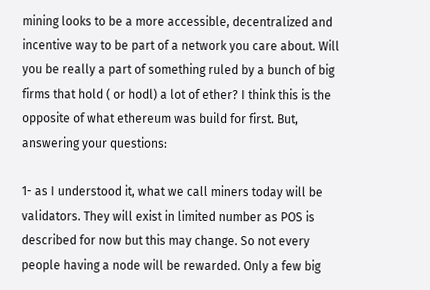mining looks to be a more accessible, decentralized and incentive way to be part of a network you care about. Will you be really a part of something ruled by a bunch of big firms that hold ( or hodl) a lot of ether? I think this is the opposite of what ethereum was build for first. But, answering your questions:

1- as I understood it, what we call miners today will be validators. They will exist in limited number as POS is described for now but this may change. So not every people having a node will be rewarded. Only a few big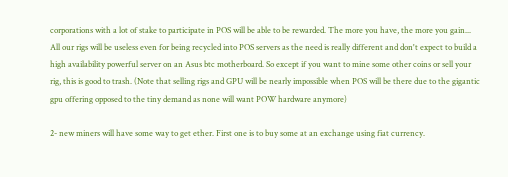corporations with a lot of stake to participate in POS will be able to be rewarded. The more you have, the more you gain... All our rigs will be useless even for being recycled into POS servers as the need is really different and don't expect to build a high availability powerful server on an Asus btc motherboard. So except if you want to mine some other coins or sell your rig, this is good to trash. (Note that selling rigs and GPU will be nearly impossible when POS will be there due to the gigantic gpu offering opposed to the tiny demand as none will want POW hardware anymore)

2- new miners will have some way to get ether. First one is to buy some at an exchange using fiat currency.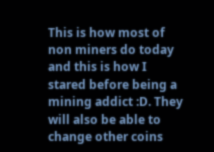This is how most of non miners do today and this is how I stared before being a mining addict :D. They will also be able to change other coins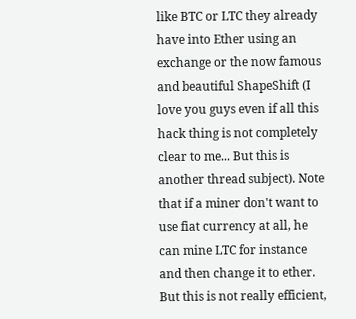like BTC or LTC they already have into Ether using an exchange or the now famous and beautiful ShapeShift (I love you guys even if all this hack thing is not completely clear to me... But this is another thread subject). Note that if a miner don't want to use fiat currency at all, he can mine LTC for instance and then change it to ether. But this is not really efficient,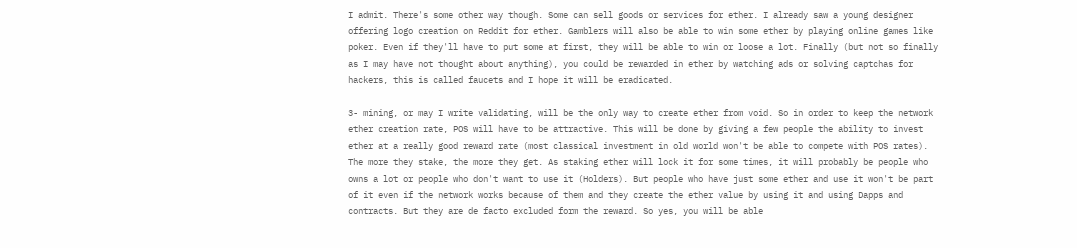I admit. There's some other way though. Some can sell goods or services for ether. I already saw a young designer offering logo creation on Reddit for ether. Gamblers will also be able to win some ether by playing online games like poker. Even if they'll have to put some at first, they will be able to win or loose a lot. Finally (but not so finally as I may have not thought about anything), you could be rewarded in ether by watching ads or solving captchas for hackers, this is called faucets and I hope it will be eradicated.

3- mining, or may I write validating, will be the only way to create ether from void. So in order to keep the network ether creation rate, POS will have to be attractive. This will be done by giving a few people the ability to invest ether at a really good reward rate (most classical investment in old world won't be able to compete with POS rates). The more they stake, the more they get. As staking ether will lock it for some times, it will probably be people who owns a lot or people who don't want to use it (Holders). But people who have just some ether and use it won't be part of it even if the network works because of them and they create the ether value by using it and using Dapps and contracts. But they are de facto excluded form the reward. So yes, you will be able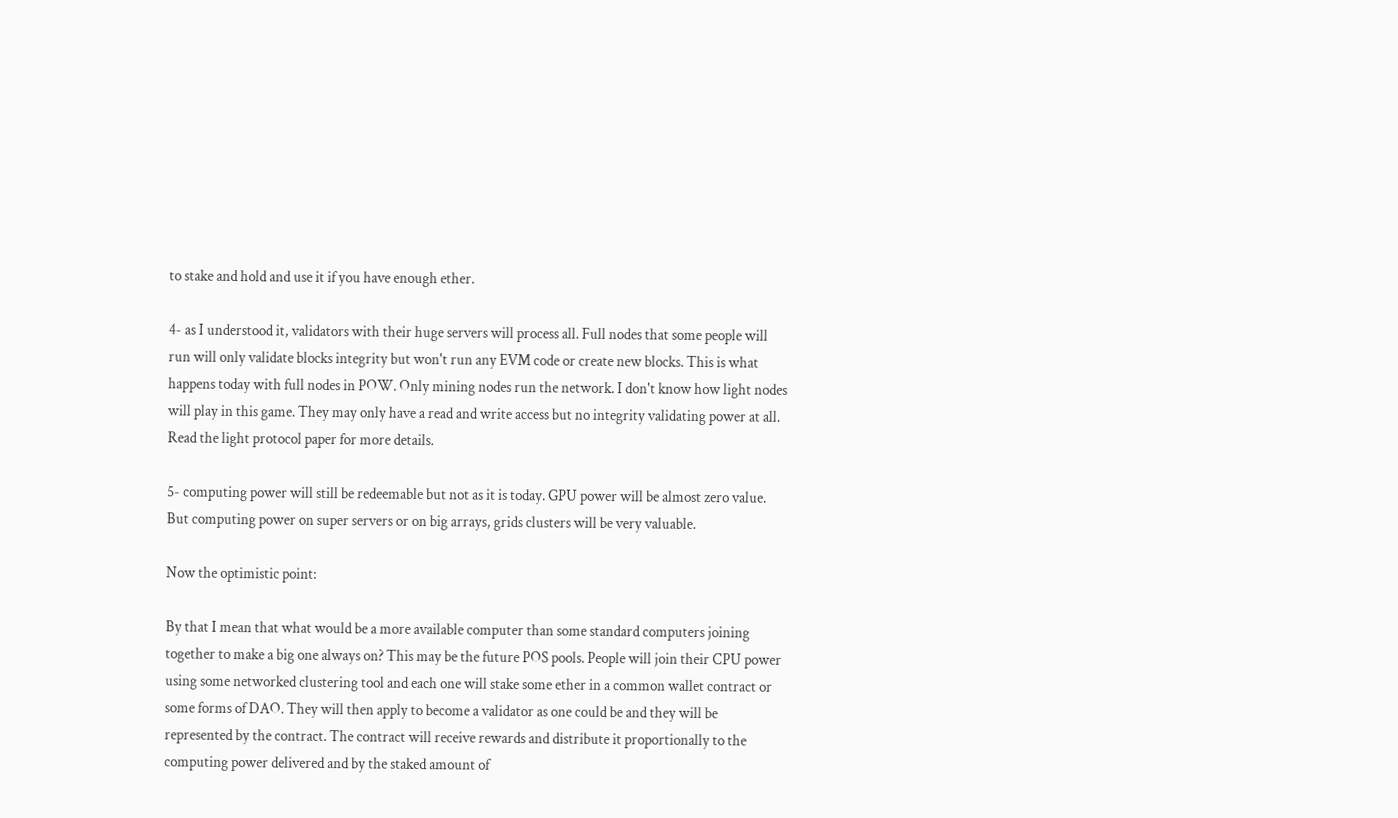to stake and hold and use it if you have enough ether.

4- as I understood it, validators with their huge servers will process all. Full nodes that some people will run will only validate blocks integrity but won't run any EVM code or create new blocks. This is what happens today with full nodes in POW. Only mining nodes run the network. I don't know how light nodes will play in this game. They may only have a read and write access but no integrity validating power at all. Read the light protocol paper for more details.

5- computing power will still be redeemable but not as it is today. GPU power will be almost zero value. But computing power on super servers or on big arrays, grids clusters will be very valuable.

Now the optimistic point:

By that I mean that what would be a more available computer than some standard computers joining together to make a big one always on? This may be the future POS pools. People will join their CPU power using some networked clustering tool and each one will stake some ether in a common wallet contract or some forms of DAO. They will then apply to become a validator as one could be and they will be represented by the contract. The contract will receive rewards and distribute it proportionally to the computing power delivered and by the staked amount of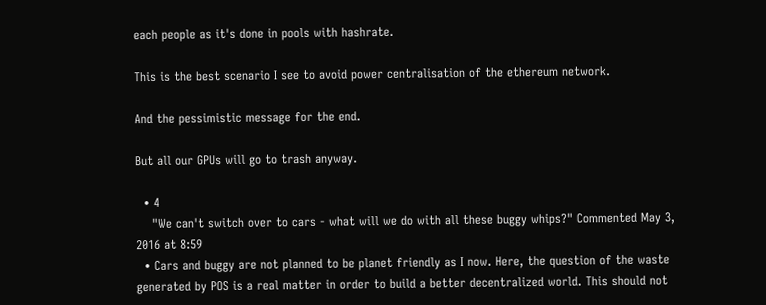each people as it's done in pools with hashrate.

This is the best scenario I see to avoid power centralisation of the ethereum network.

And the pessimistic message for the end.

But all our GPUs will go to trash anyway.

  • 4
    "We can't switch over to cars - what will we do with all these buggy whips?" Commented May 3, 2016 at 8:59
  • Cars and buggy are not planned to be planet friendly as I now. Here, the question of the waste generated by POS is a real matter in order to build a better decentralized world. This should not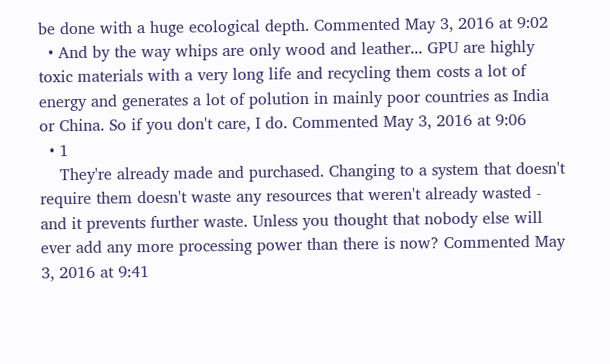be done with a huge ecological depth. Commented May 3, 2016 at 9:02
  • And by the way whips are only wood and leather... GPU are highly toxic materials with a very long life and recycling them costs a lot of energy and generates a lot of polution in mainly poor countries as India or China. So if you don't care, I do. Commented May 3, 2016 at 9:06
  • 1
    They're already made and purchased. Changing to a system that doesn't require them doesn't waste any resources that weren't already wasted - and it prevents further waste. Unless you thought that nobody else will ever add any more processing power than there is now? Commented May 3, 2016 at 9:41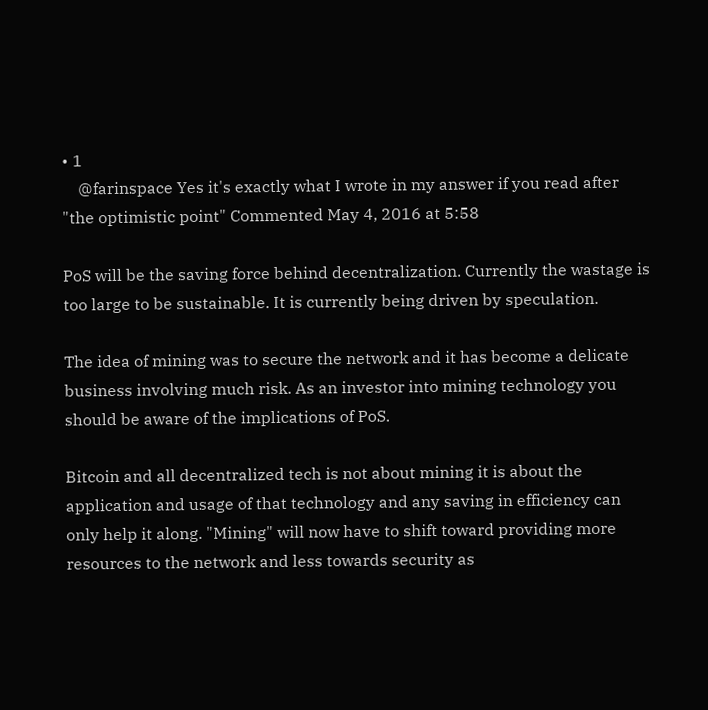• 1
    @farinspace Yes it's exactly what I wrote in my answer if you read after "the optimistic point" Commented May 4, 2016 at 5:58

PoS will be the saving force behind decentralization. Currently the wastage is too large to be sustainable. It is currently being driven by speculation.

The idea of mining was to secure the network and it has become a delicate business involving much risk. As an investor into mining technology you should be aware of the implications of PoS.

Bitcoin and all decentralized tech is not about mining it is about the application and usage of that technology and any saving in efficiency can only help it along. "Mining" will now have to shift toward providing more resources to the network and less towards security as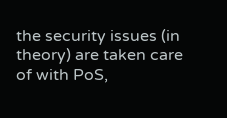the security issues (in theory) are taken care of with PoS,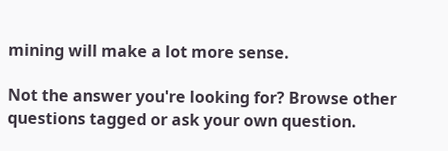mining will make a lot more sense.

Not the answer you're looking for? Browse other questions tagged or ask your own question.